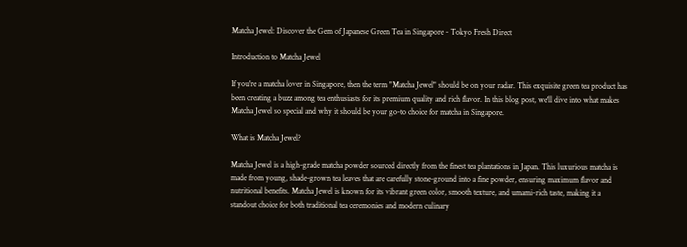Matcha Jewel: Discover the Gem of Japanese Green Tea in Singapore - Tokyo Fresh Direct

Introduction to Matcha Jewel

If you're a matcha lover in Singapore, then the term "Matcha Jewel" should be on your radar. This exquisite green tea product has been creating a buzz among tea enthusiasts for its premium quality and rich flavor. In this blog post, we'll dive into what makes Matcha Jewel so special and why it should be your go-to choice for matcha in Singapore.

What is Matcha Jewel?

Matcha Jewel is a high-grade matcha powder sourced directly from the finest tea plantations in Japan. This luxurious matcha is made from young, shade-grown tea leaves that are carefully stone-ground into a fine powder, ensuring maximum flavor and nutritional benefits. Matcha Jewel is known for its vibrant green color, smooth texture, and umami-rich taste, making it a standout choice for both traditional tea ceremonies and modern culinary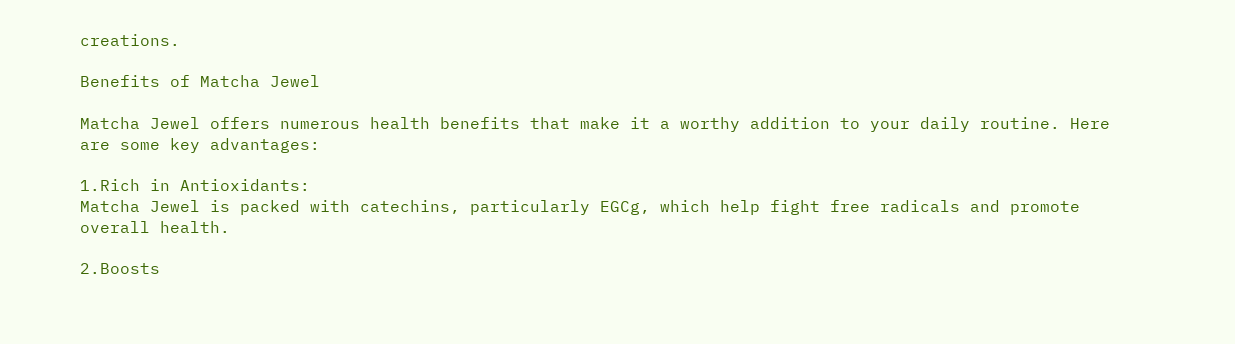creations.

Benefits of Matcha Jewel

Matcha Jewel offers numerous health benefits that make it a worthy addition to your daily routine. Here are some key advantages:

1.Rich in Antioxidants:
Matcha Jewel is packed with catechins, particularly EGCg, which help fight free radicals and promote overall health.

2.Boosts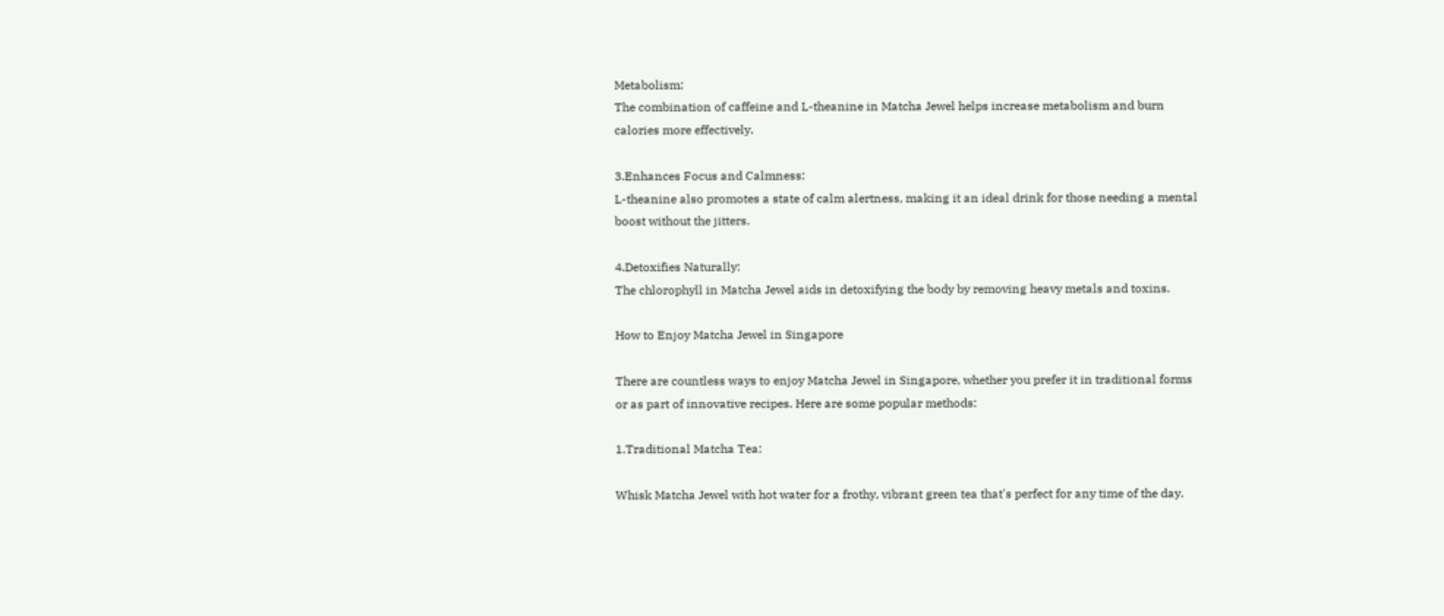Metabolism:
The combination of caffeine and L-theanine in Matcha Jewel helps increase metabolism and burn calories more effectively.

3.Enhances Focus and Calmness:
L-theanine also promotes a state of calm alertness, making it an ideal drink for those needing a mental boost without the jitters.

4.Detoxifies Naturally:
The chlorophyll in Matcha Jewel aids in detoxifying the body by removing heavy metals and toxins.

How to Enjoy Matcha Jewel in Singapore

There are countless ways to enjoy Matcha Jewel in Singapore, whether you prefer it in traditional forms or as part of innovative recipes. Here are some popular methods:

1.Traditional Matcha Tea:

Whisk Matcha Jewel with hot water for a frothy, vibrant green tea that's perfect for any time of the day.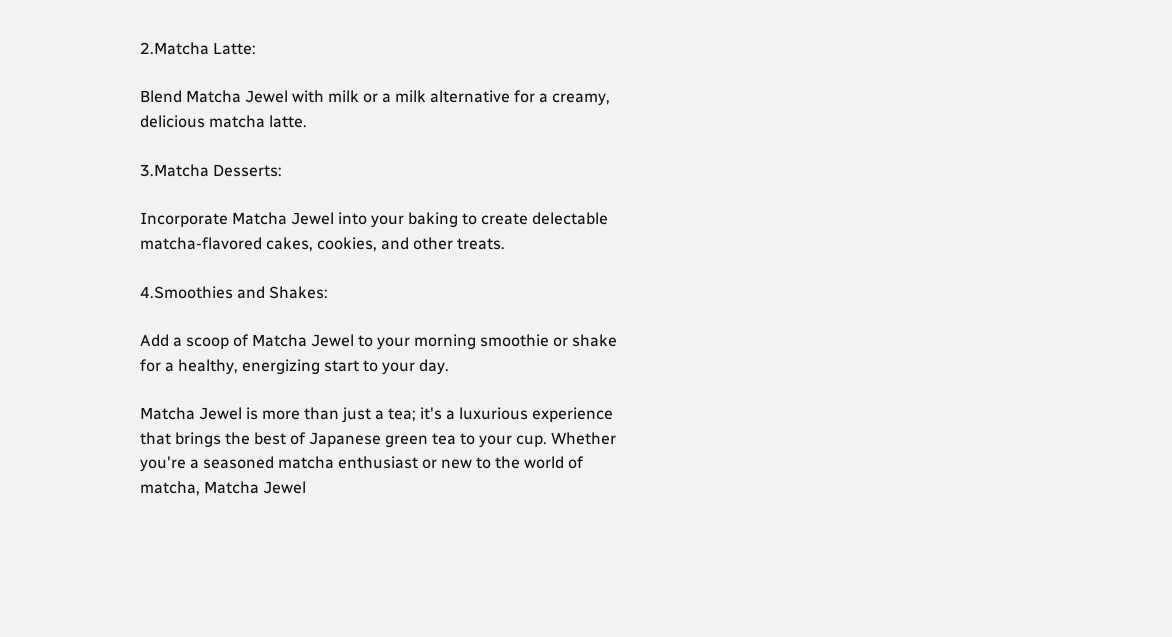2.Matcha Latte:

Blend Matcha Jewel with milk or a milk alternative for a creamy, delicious matcha latte.

3.Matcha Desserts:

Incorporate Matcha Jewel into your baking to create delectable matcha-flavored cakes, cookies, and other treats.

4.Smoothies and Shakes:

Add a scoop of Matcha Jewel to your morning smoothie or shake for a healthy, energizing start to your day.

Matcha Jewel is more than just a tea; it's a luxurious experience that brings the best of Japanese green tea to your cup. Whether you're a seasoned matcha enthusiast or new to the world of matcha, Matcha Jewel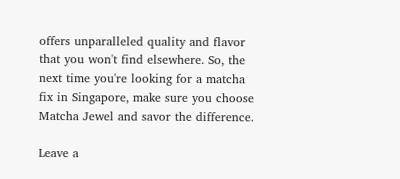offers unparalleled quality and flavor that you won't find elsewhere. So, the next time you're looking for a matcha fix in Singapore, make sure you choose Matcha Jewel and savor the difference.

Leave a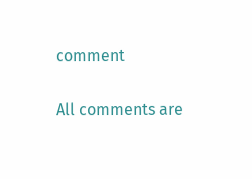comment

All comments are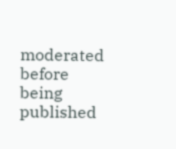moderated before being published